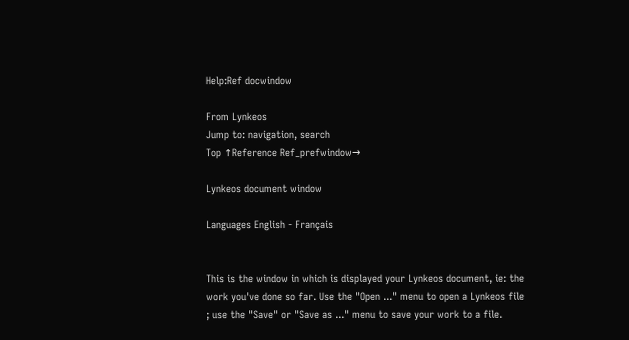Help:Ref docwindow

From Lynkeos
Jump to: navigation, search
Top ↑Reference Ref_prefwindow→

Lynkeos document window

Languages English - Français


This is the window in which is displayed your Lynkeos document, ie: the work you've done so far. Use the "Open ..." menu to open a Lynkeos file ; use the "Save" or "Save as ..." menu to save your work to a file.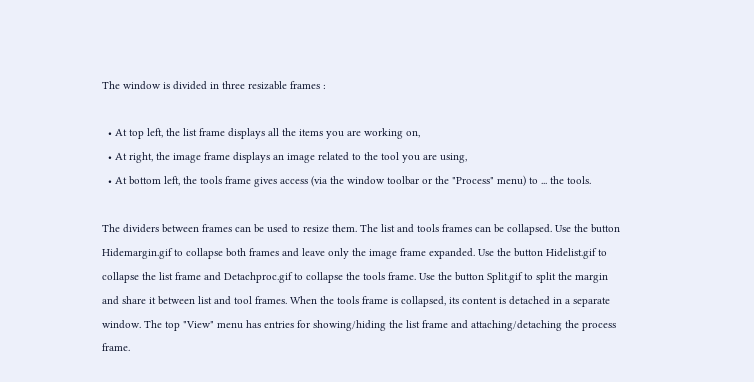The window is divided in three resizable frames :

  • At top left, the list frame displays all the items you are working on,
  • At right, the image frame displays an image related to the tool you are using,
  • At bottom left, the tools frame gives access (via the window toolbar or the "Process" menu) to ... the tools.

The dividers between frames can be used to resize them. The list and tools frames can be collapsed. Use the button Hidemargin.gif to collapse both frames and leave only the image frame expanded. Use the button Hidelist.gif to collapse the list frame and Detachproc.gif to collapse the tools frame. Use the button Split.gif to split the margin and share it between list and tool frames. When the tools frame is collapsed, its content is detached in a separate window. The top "View" menu has entries for showing/hiding the list frame and attaching/detaching the process frame.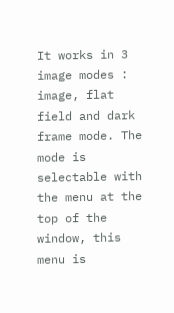It works in 3 image modes : image, flat field and dark frame mode. The mode is selectable with the menu at the top of the window, this menu is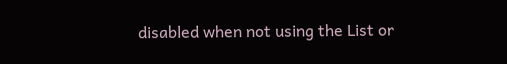disabled when not using the List or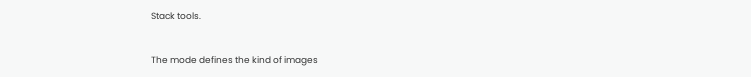Stack tools.


The mode defines the kind of images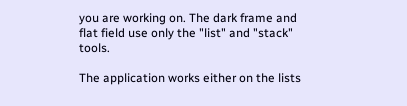you are working on. The dark frame and flat field use only the "list" and "stack" tools.

The application works either on the lists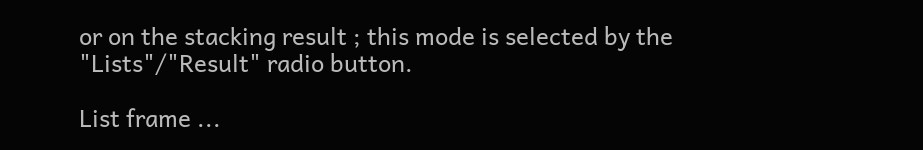or on the stacking result ; this mode is selected by the "Lists"/"Result" radio button.

List frame ...